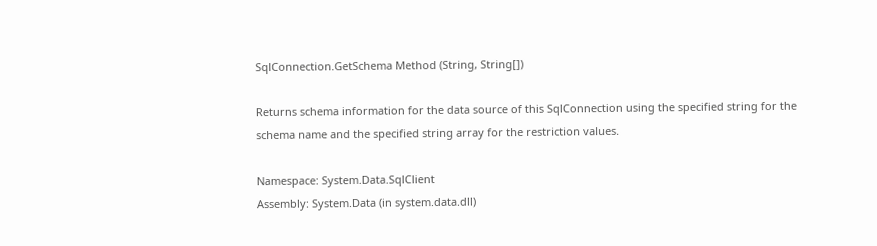SqlConnection.GetSchema Method (String, String[])

Returns schema information for the data source of this SqlConnection using the specified string for the schema name and the specified string array for the restriction values.

Namespace: System.Data.SqlClient
Assembly: System.Data (in system.data.dll)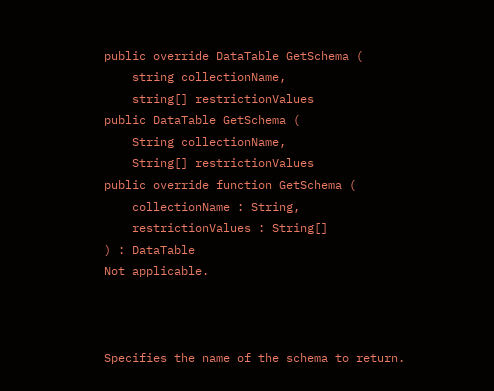public override DataTable GetSchema (
    string collectionName,
    string[] restrictionValues
public DataTable GetSchema (
    String collectionName,
    String[] restrictionValues
public override function GetSchema (
    collectionName : String,
    restrictionValues : String[]
) : DataTable
Not applicable.



Specifies the name of the schema to return.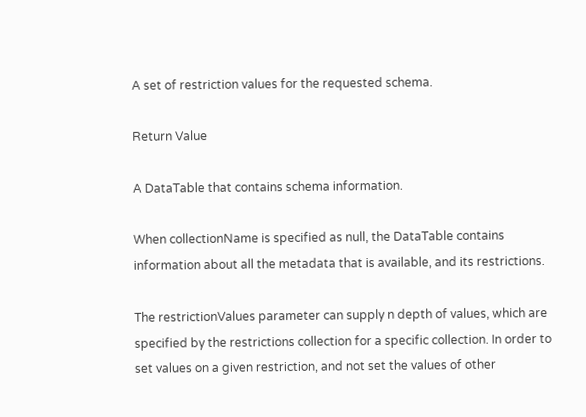A set of restriction values for the requested schema.

Return Value

A DataTable that contains schema information.

When collectionName is specified as null, the DataTable contains information about all the metadata that is available, and its restrictions.

The restrictionValues parameter can supply n depth of values, which are specified by the restrictions collection for a specific collection. In order to set values on a given restriction, and not set the values of other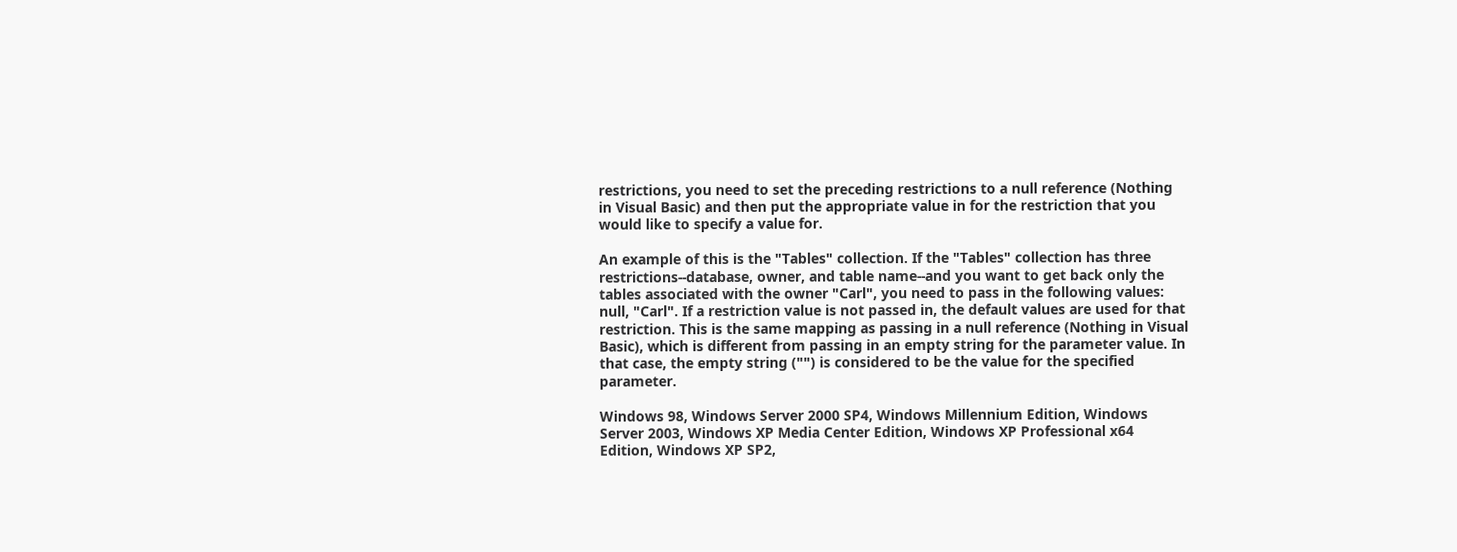restrictions, you need to set the preceding restrictions to a null reference (Nothing in Visual Basic) and then put the appropriate value in for the restriction that you would like to specify a value for.

An example of this is the "Tables" collection. If the "Tables" collection has three restrictions--database, owner, and table name--and you want to get back only the tables associated with the owner "Carl", you need to pass in the following values: null, "Carl". If a restriction value is not passed in, the default values are used for that restriction. This is the same mapping as passing in a null reference (Nothing in Visual Basic), which is different from passing in an empty string for the parameter value. In that case, the empty string ("") is considered to be the value for the specified parameter.

Windows 98, Windows Server 2000 SP4, Windows Millennium Edition, Windows Server 2003, Windows XP Media Center Edition, Windows XP Professional x64 Edition, Windows XP SP2,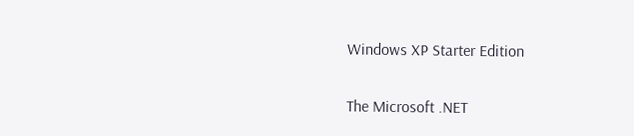Windows XP Starter Edition

The Microsoft .NET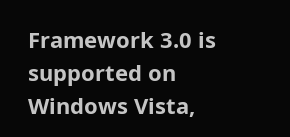Framework 3.0 is supported on Windows Vista,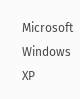Microsoft Windows XP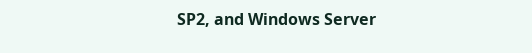SP2, and Windows Server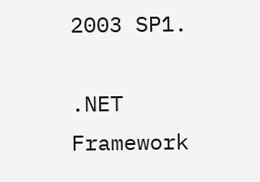2003 SP1.

.NET Framework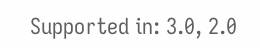Supported in: 3.0, 2.0